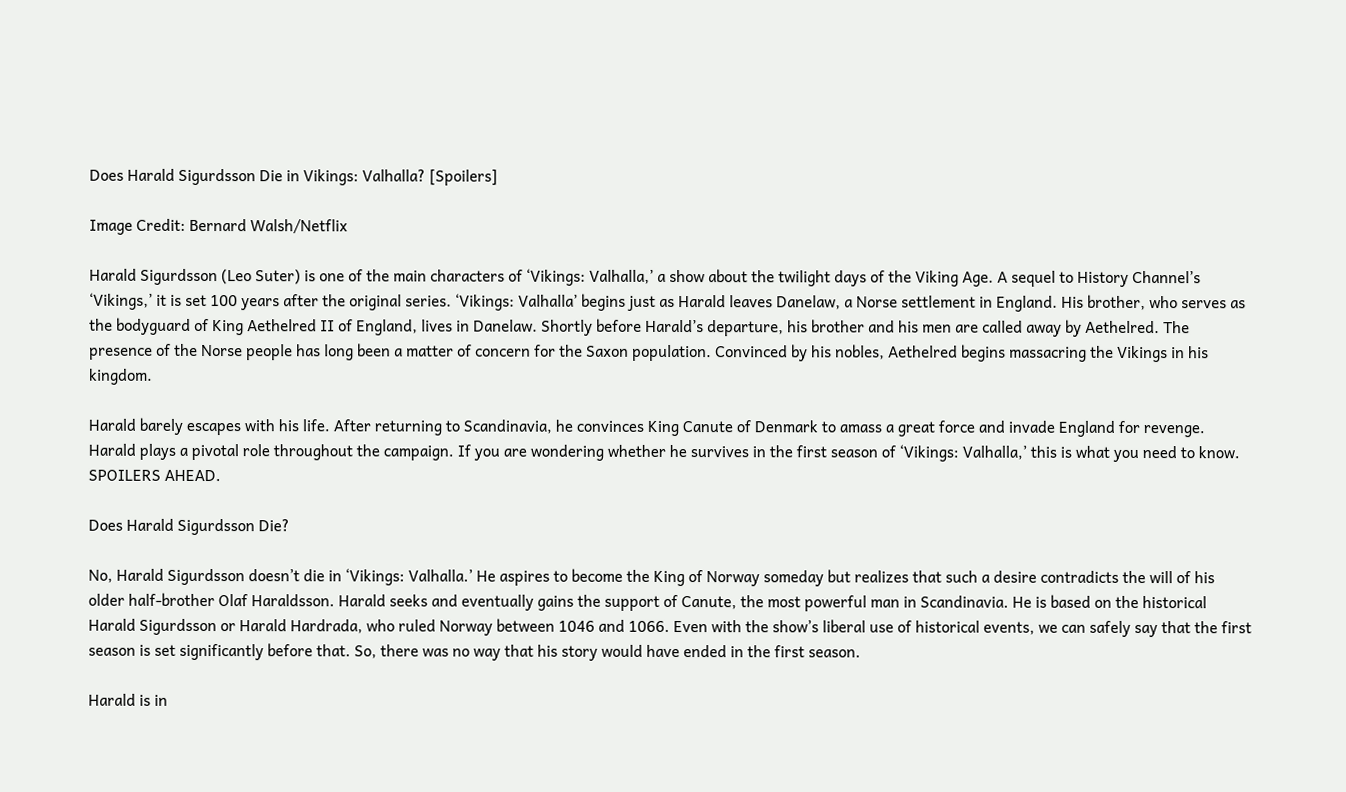Does Harald Sigurdsson Die in Vikings: Valhalla? [Spoilers]

Image Credit: Bernard Walsh/Netflix

Harald Sigurdsson (Leo Suter) is one of the main characters of ‘Vikings: Valhalla,’ a show about the twilight days of the Viking Age. A sequel to History Channel’s ‘Vikings,’ it is set 100 years after the original series. ‘Vikings: Valhalla’ begins just as Harald leaves Danelaw, a Norse settlement in England. His brother, who serves as the bodyguard of King Aethelred II of England, lives in Danelaw. Shortly before Harald’s departure, his brother and his men are called away by Aethelred. The presence of the Norse people has long been a matter of concern for the Saxon population. Convinced by his nobles, Aethelred begins massacring the Vikings in his kingdom.

Harald barely escapes with his life. After returning to Scandinavia, he convinces King Canute of Denmark to amass a great force and invade England for revenge. Harald plays a pivotal role throughout the campaign. If you are wondering whether he survives in the first season of ‘Vikings: Valhalla,’ this is what you need to know. SPOILERS AHEAD.

Does Harald Sigurdsson Die?

No, Harald Sigurdsson doesn’t die in ‘Vikings: Valhalla.’ He aspires to become the King of Norway someday but realizes that such a desire contradicts the will of his older half-brother Olaf Haraldsson. Harald seeks and eventually gains the support of Canute, the most powerful man in Scandinavia. He is based on the historical Harald Sigurdsson or Harald Hardrada, who ruled Norway between 1046 and 1066. Even with the show’s liberal use of historical events, we can safely say that the first season is set significantly before that. So, there was no way that his story would have ended in the first season.

Harald is in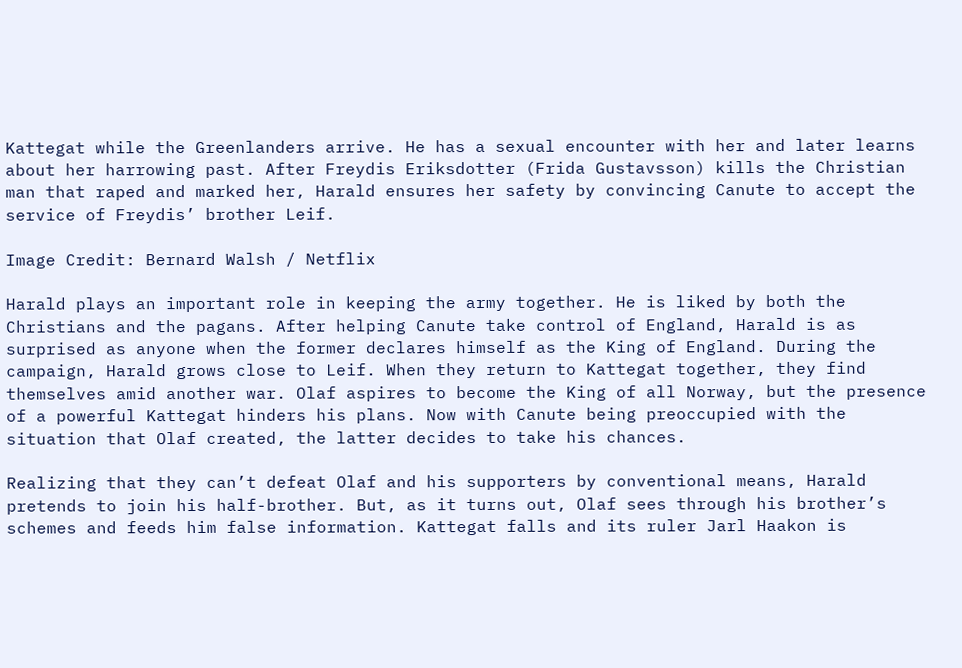Kattegat while the Greenlanders arrive. He has a sexual encounter with her and later learns about her harrowing past. After Freydis Eriksdotter (Frida Gustavsson) kills the Christian man that raped and marked her, Harald ensures her safety by convincing Canute to accept the service of Freydis’ brother Leif.

Image Credit: Bernard Walsh / Netflix

Harald plays an important role in keeping the army together. He is liked by both the Christians and the pagans. After helping Canute take control of England, Harald is as surprised as anyone when the former declares himself as the King of England. During the campaign, Harald grows close to Leif. When they return to Kattegat together, they find themselves amid another war. Olaf aspires to become the King of all Norway, but the presence of a powerful Kattegat hinders his plans. Now with Canute being preoccupied with the situation that Olaf created, the latter decides to take his chances.

Realizing that they can’t defeat Olaf and his supporters by conventional means, Harald pretends to join his half-brother. But, as it turns out, Olaf sees through his brother’s schemes and feeds him false information. Kattegat falls and its ruler Jarl Haakon is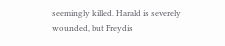seemingly killed. Harald is severely wounded, but Freydis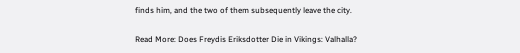finds him, and the two of them subsequently leave the city.

Read More: Does Freydis Eriksdotter Die in Vikings: Valhalla?